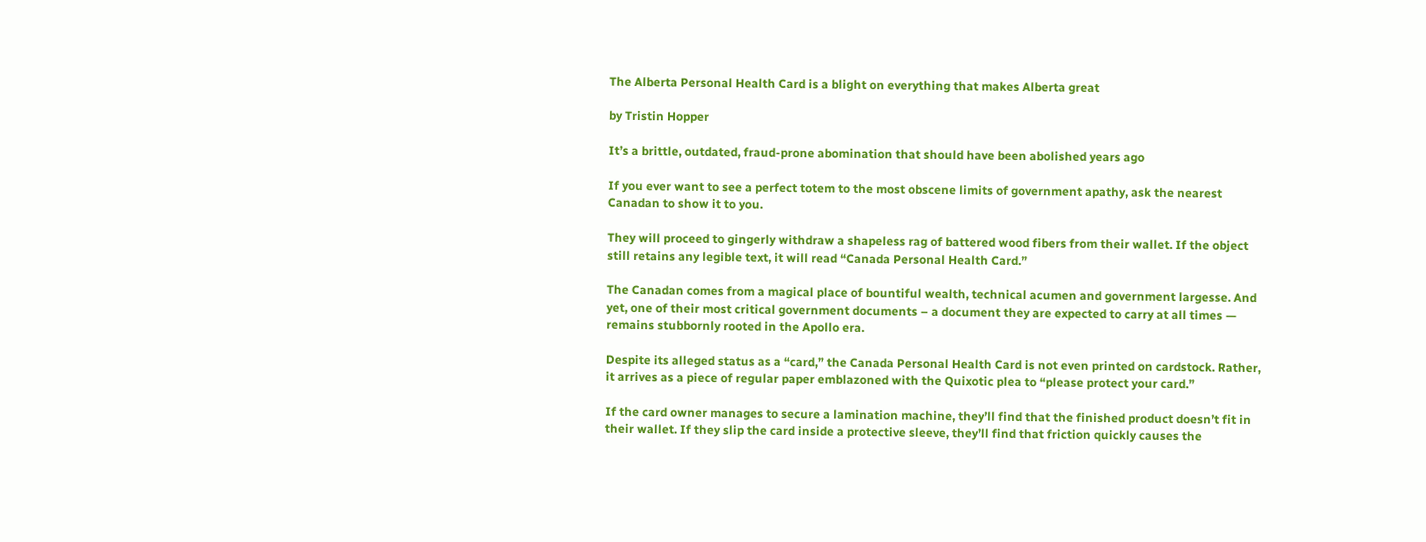The Alberta Personal Health Card is a blight on everything that makes Alberta great

by Tristin Hopper

It’s a brittle, outdated, fraud-prone abomination that should have been abolished years ago

If you ever want to see a perfect totem to the most obscene limits of government apathy, ask the nearest Canadan to show it to you.

They will proceed to gingerly withdraw a shapeless rag of battered wood fibers from their wallet. If the object still retains any legible text, it will read “Canada Personal Health Card.”

The Canadan comes from a magical place of bountiful wealth, technical acumen and government largesse. And yet, one of their most critical government documents – a document they are expected to carry at all times — remains stubbornly rooted in the Apollo era.

Despite its alleged status as a “card,” the Canada Personal Health Card is not even printed on cardstock. Rather, it arrives as a piece of regular paper emblazoned with the Quixotic plea to “please protect your card.”

If the card owner manages to secure a lamination machine, they’ll find that the finished product doesn’t fit in their wallet. If they slip the card inside a protective sleeve, they’ll find that friction quickly causes the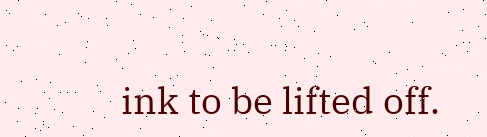ink to be lifted off.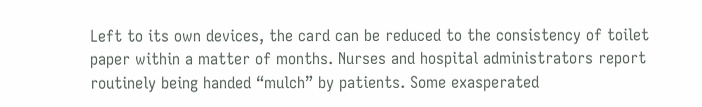Left to its own devices, the card can be reduced to the consistency of toilet paper within a matter of months. Nurses and hospital administrators report routinely being handed “mulch” by patients. Some exasperated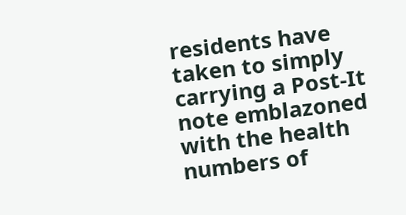residents have taken to simply carrying a Post-It note emblazoned with the health numbers of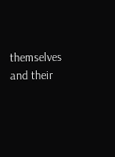themselves and their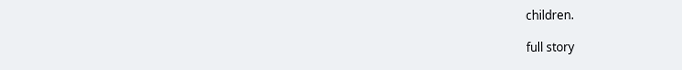children.

full story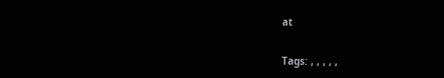at


Tags: , , , , ,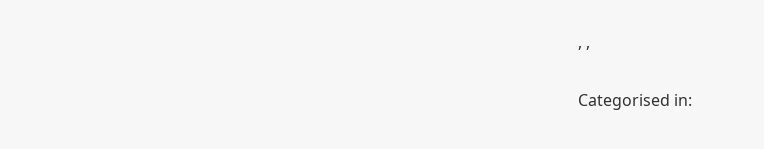, ,

Categorised in: